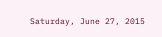Saturday, June 27, 2015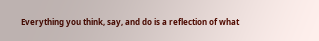Everything you think, say, and do is a reflection of what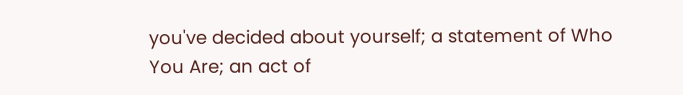you've decided about yourself; a statement of Who You Are; an act of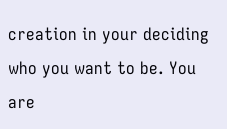creation in your deciding who you want to be. You are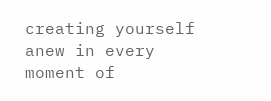creating yourself anew in every moment of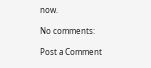now.

No comments:

Post a Comment